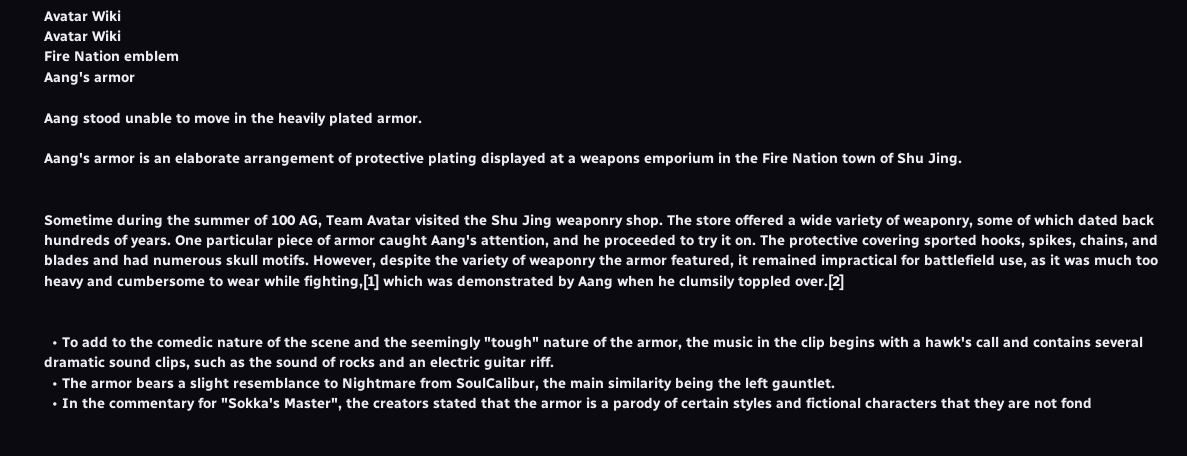Avatar Wiki
Avatar Wiki
Fire Nation emblem
Aang's armor

Aang stood unable to move in the heavily plated armor.

Aang's armor is an elaborate arrangement of protective plating displayed at a weapons emporium in the Fire Nation town of Shu Jing.


Sometime during the summer of 100 AG, Team Avatar visited the Shu Jing weaponry shop. The store offered a wide variety of weaponry, some of which dated back hundreds of years. One particular piece of armor caught Aang's attention, and he proceeded to try it on. The protective covering sported hooks, spikes, chains, and blades and had numerous skull motifs. However, despite the variety of weaponry the armor featured, it remained impractical for battlefield use, as it was much too heavy and cumbersome to wear while fighting,[1] which was demonstrated by Aang when he clumsily toppled over.[2]


  • To add to the comedic nature of the scene and the seemingly "tough" nature of the armor, the music in the clip begins with a hawk's call and contains several dramatic sound clips, such as the sound of rocks and an electric guitar riff.
  • The armor bears a slight resemblance to Nightmare from SoulCalibur, the main similarity being the left gauntlet.
  • In the commentary for "Sokka's Master", the creators stated that the armor is a parody of certain styles and fictional characters that they are not fond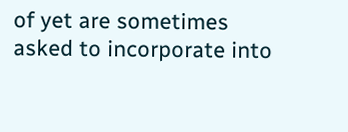of yet are sometimes asked to incorporate into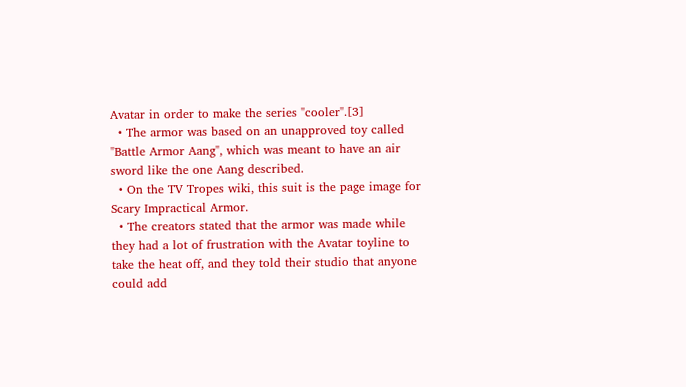Avatar in order to make the series "cooler".[3]
  • The armor was based on an unapproved toy called "Battle Armor Aang", which was meant to have an air sword like the one Aang described.
  • On the TV Tropes wiki, this suit is the page image for Scary Impractical Armor.
  • The creators stated that the armor was made while they had a lot of frustration with the Avatar toyline to take the heat off, and they told their studio that anyone could add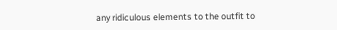any ridiculous elements to the outfit to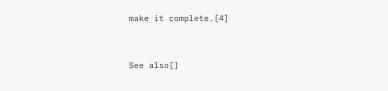make it complete.[4]


See also[]